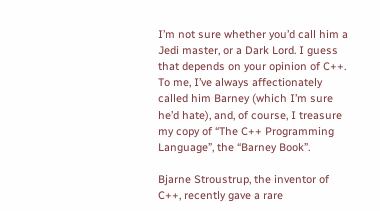I’m not sure whether you’d call him a Jedi master, or a Dark Lord. I guess that depends on your opinion of C++. To me, I’ve always affectionately called him Barney (which I’m sure he’d hate), and, of course, I treasure my copy of “The C++ Programming Language”, the “Barney Book”.

Bjarne Stroustrup, the inventor of C++, recently gave a rare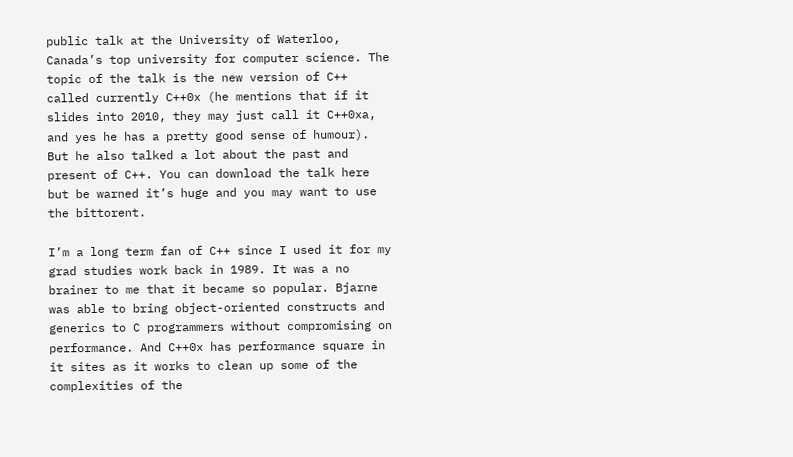public talk at the University of Waterloo, Canada’s top university for computer science. The topic of the talk is the new version of C++ called currently C++0x (he mentions that if it slides into 2010, they may just call it C++0xa, and yes he has a pretty good sense of humour). But he also talked a lot about the past and present of C++. You can download the talk here but be warned it’s huge and you may want to use the bittorent.

I’m a long term fan of C++ since I used it for my grad studies work back in 1989. It was a no brainer to me that it became so popular. Bjarne was able to bring object-oriented constructs and generics to C programmers without compromising on performance. And C++0x has performance square in it sites as it works to clean up some of the complexities of the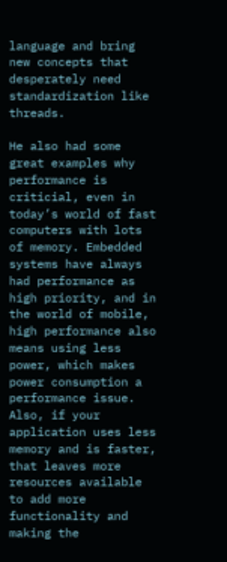language and bring new concepts that desperately need standardization like threads.

He also had some great examples why performance is criticial, even in today’s world of fast computers with lots of memory. Embedded systems have always had performance as high priority, and in the world of mobile, high performance also means using less power, which makes power consumption a performance issue. Also, if your application uses less memory and is faster, that leaves more resources available to add more functionality and making the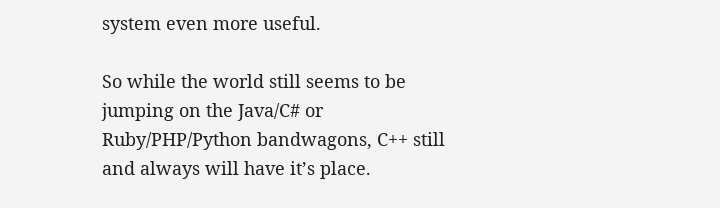system even more useful.

So while the world still seems to be jumping on the Java/C# or Ruby/PHP/Python bandwagons, C++ still and always will have it’s place.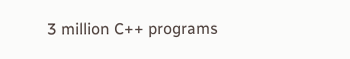3 million C++ programs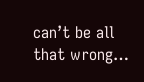can’t be all that wrong…